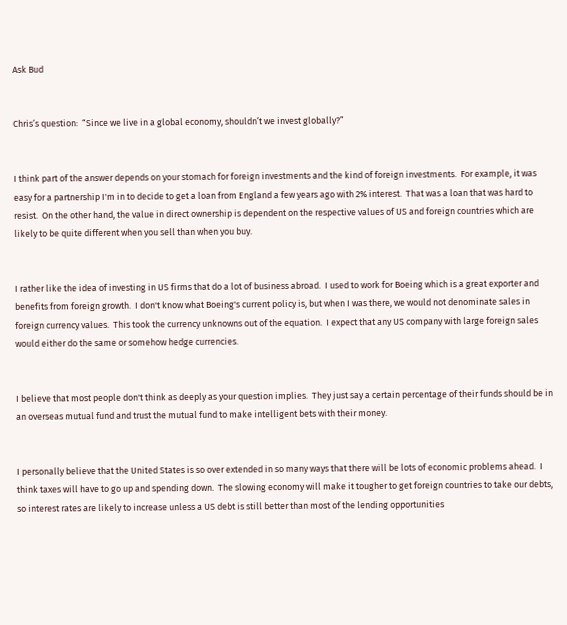Ask Bud


Chris’s question:  “Since we live in a global economy, shouldn’t we invest globally?”


I think part of the answer depends on your stomach for foreign investments and the kind of foreign investments.  For example, it was easy for a partnership I'm in to decide to get a loan from England a few years ago with 2% interest.  That was a loan that was hard to resist.  On the other hand, the value in direct ownership is dependent on the respective values of US and foreign countries which are likely to be quite different when you sell than when you buy.


I rather like the idea of investing in US firms that do a lot of business abroad.  I used to work for Boeing which is a great exporter and benefits from foreign growth.  I don't know what Boeing's current policy is, but when I was there, we would not denominate sales in foreign currency values.  This took the currency unknowns out of the equation.  I expect that any US company with large foreign sales would either do the same or somehow hedge currencies.


I believe that most people don't think as deeply as your question implies.  They just say a certain percentage of their funds should be in an overseas mutual fund and trust the mutual fund to make intelligent bets with their money.


I personally believe that the United States is so over extended in so many ways that there will be lots of economic problems ahead.  I think taxes will have to go up and spending down.  The slowing economy will make it tougher to get foreign countries to take our debts, so interest rates are likely to increase unless a US debt is still better than most of the lending opportunities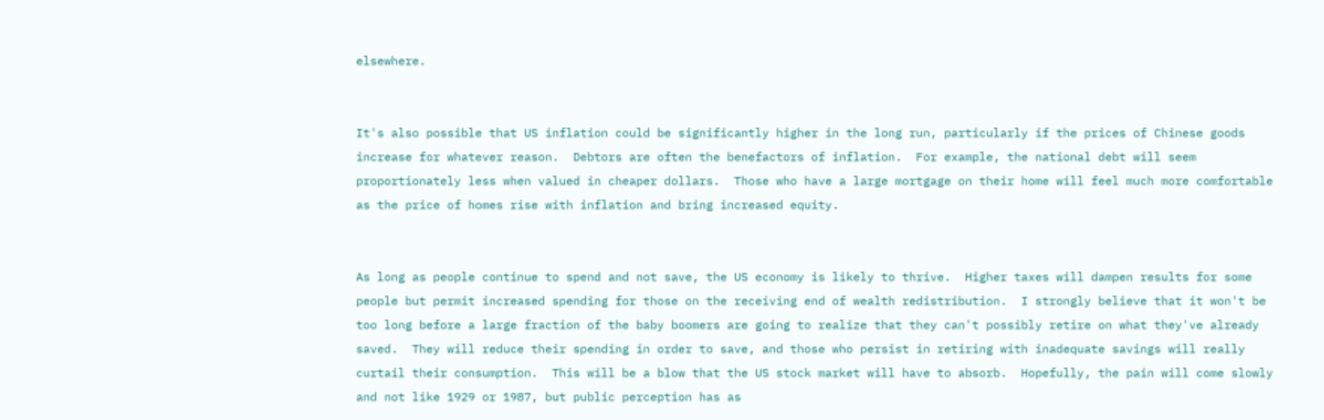elsewhere.


It's also possible that US inflation could be significantly higher in the long run, particularly if the prices of Chinese goods increase for whatever reason.  Debtors are often the benefactors of inflation.  For example, the national debt will seem proportionately less when valued in cheaper dollars.  Those who have a large mortgage on their home will feel much more comfortable as the price of homes rise with inflation and bring increased equity.


As long as people continue to spend and not save, the US economy is likely to thrive.  Higher taxes will dampen results for some people but permit increased spending for those on the receiving end of wealth redistribution.  I strongly believe that it won't be too long before a large fraction of the baby boomers are going to realize that they can't possibly retire on what they've already saved.  They will reduce their spending in order to save, and those who persist in retiring with inadequate savings will really curtail their consumption.  This will be a blow that the US stock market will have to absorb.  Hopefully, the pain will come slowly and not like 1929 or 1987, but public perception has as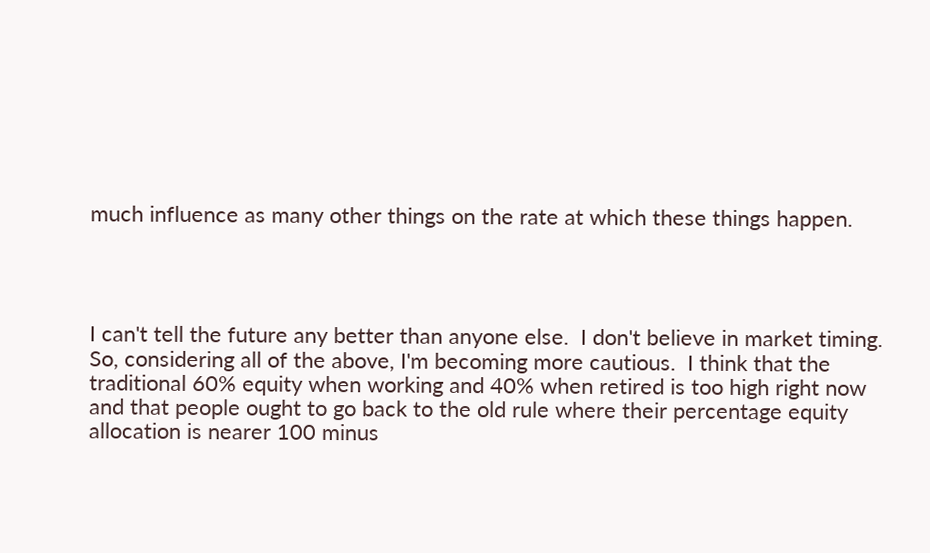much influence as many other things on the rate at which these things happen.




I can't tell the future any better than anyone else.  I don't believe in market timing.  So, considering all of the above, I'm becoming more cautious.  I think that the traditional 60% equity when working and 40% when retired is too high right now and that people ought to go back to the old rule where their percentage equity allocation is nearer 100 minus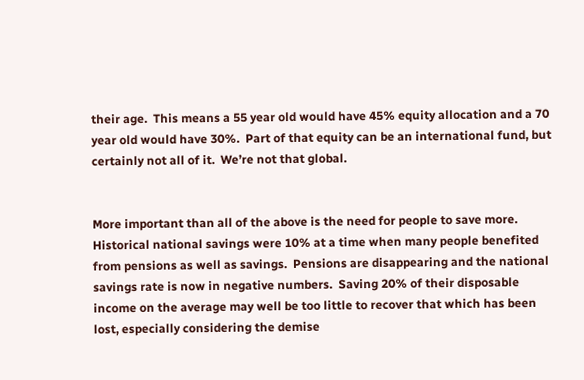their age.  This means a 55 year old would have 45% equity allocation and a 70 year old would have 30%.  Part of that equity can be an international fund, but certainly not all of it.  We’re not that global.


More important than all of the above is the need for people to save more.  Historical national savings were 10% at a time when many people benefited from pensions as well as savings.  Pensions are disappearing and the national savings rate is now in negative numbers.  Saving 20% of their disposable income on the average may well be too little to recover that which has been lost, especially considering the demise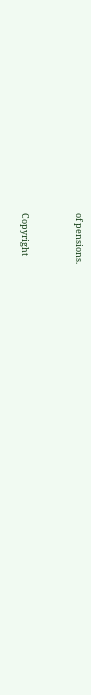of pensions.


Copyright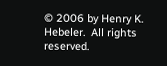© 2006 by Henry K. Hebeler.  All rights reserved.